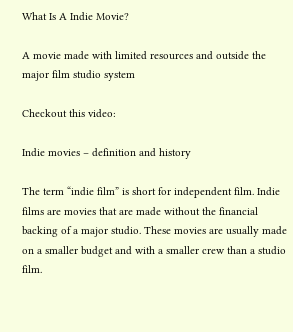What Is A Indie Movie?

A movie made with limited resources and outside the major film studio system

Checkout this video:

Indie movies – definition and history

The term “indie film” is short for independent film. Indie films are movies that are made without the financial backing of a major studio. These movies are usually made on a smaller budget and with a smaller crew than a studio film.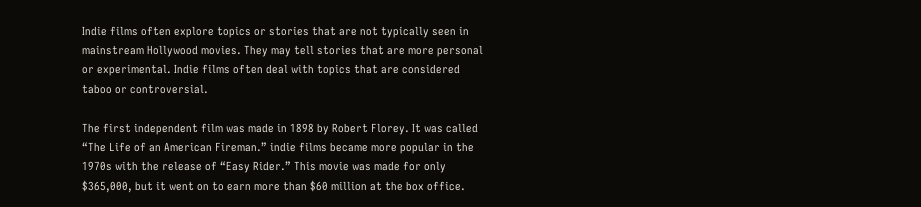Indie films often explore topics or stories that are not typically seen in mainstream Hollywood movies. They may tell stories that are more personal or experimental. Indie films often deal with topics that are considered taboo or controversial.

The first independent film was made in 1898 by Robert Florey. It was called “The Life of an American Fireman.” indie films became more popular in the 1970s with the release of “Easy Rider.” This movie was made for only $365,000, but it went on to earn more than $60 million at the box office.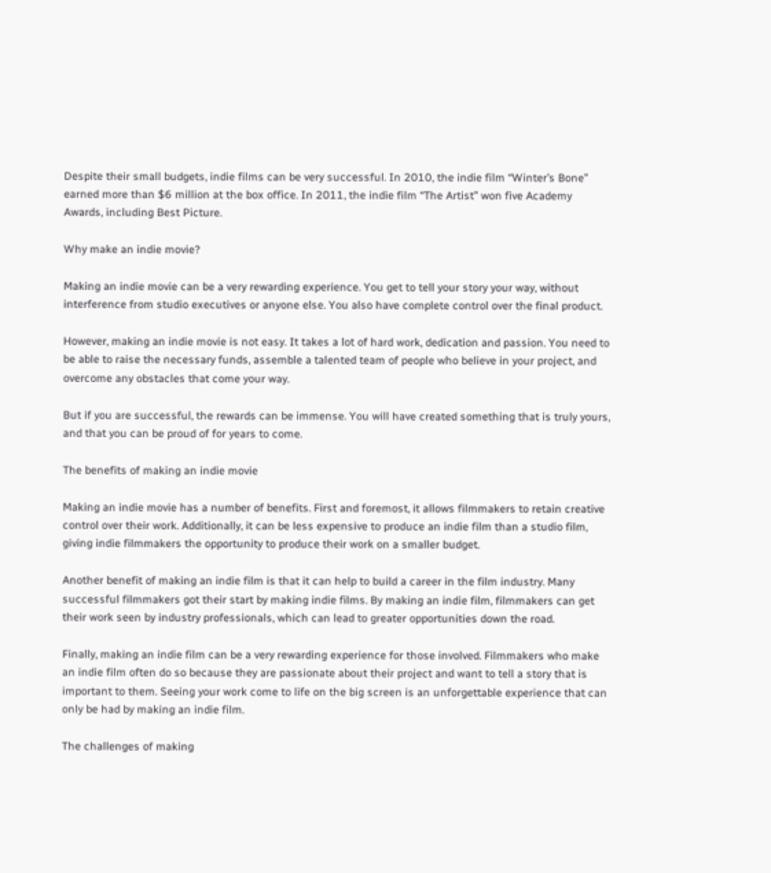Despite their small budgets, indie films can be very successful. In 2010, the indie film “Winter’s Bone” earned more than $6 million at the box office. In 2011, the indie film “The Artist” won five Academy Awards, including Best Picture.

Why make an indie movie?

Making an indie movie can be a very rewarding experience. You get to tell your story your way, without interference from studio executives or anyone else. You also have complete control over the final product.

However, making an indie movie is not easy. It takes a lot of hard work, dedication and passion. You need to be able to raise the necessary funds, assemble a talented team of people who believe in your project, and overcome any obstacles that come your way.

But if you are successful, the rewards can be immense. You will have created something that is truly yours, and that you can be proud of for years to come.

The benefits of making an indie movie

Making an indie movie has a number of benefits. First and foremost, it allows filmmakers to retain creative control over their work. Additionally, it can be less expensive to produce an indie film than a studio film, giving indie filmmakers the opportunity to produce their work on a smaller budget.

Another benefit of making an indie film is that it can help to build a career in the film industry. Many successful filmmakers got their start by making indie films. By making an indie film, filmmakers can get their work seen by industry professionals, which can lead to greater opportunities down the road.

Finally, making an indie film can be a very rewarding experience for those involved. Filmmakers who make an indie film often do so because they are passionate about their project and want to tell a story that is important to them. Seeing your work come to life on the big screen is an unforgettable experience that can only be had by making an indie film.

The challenges of making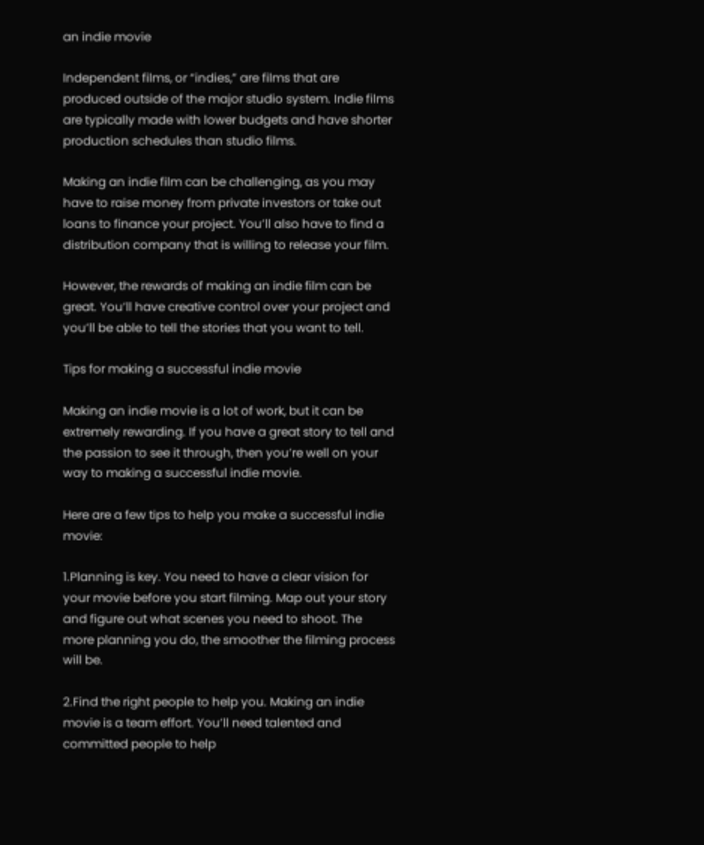an indie movie

Independent films, or “indies,” are films that are produced outside of the major studio system. Indie films are typically made with lower budgets and have shorter production schedules than studio films.

Making an indie film can be challenging, as you may have to raise money from private investors or take out loans to finance your project. You’ll also have to find a distribution company that is willing to release your film.

However, the rewards of making an indie film can be great. You’ll have creative control over your project and you’ll be able to tell the stories that you want to tell.

Tips for making a successful indie movie

Making an indie movie is a lot of work, but it can be extremely rewarding. If you have a great story to tell and the passion to see it through, then you’re well on your way to making a successful indie movie.

Here are a few tips to help you make a successful indie movie:

1.Planning is key. You need to have a clear vision for your movie before you start filming. Map out your story and figure out what scenes you need to shoot. The more planning you do, the smoother the filming process will be.

2.Find the right people to help you. Making an indie movie is a team effort. You’ll need talented and committed people to help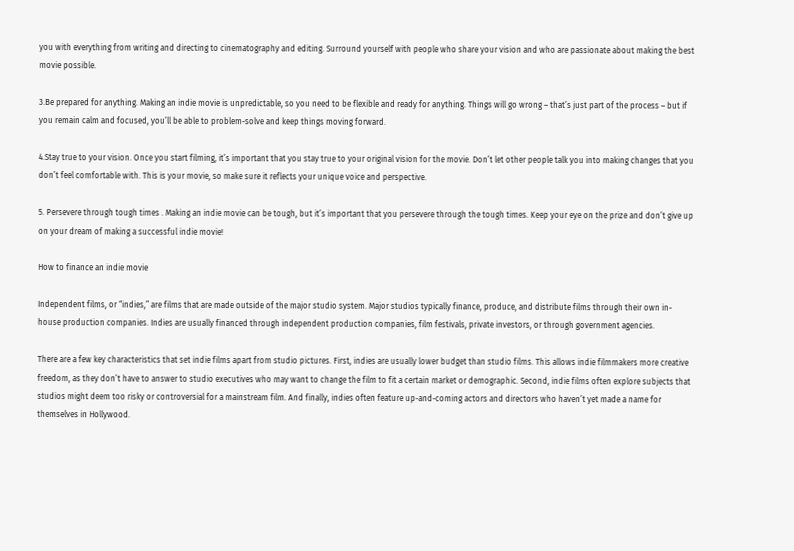you with everything from writing and directing to cinematography and editing. Surround yourself with people who share your vision and who are passionate about making the best movie possible.

3.Be prepared for anything. Making an indie movie is unpredictable, so you need to be flexible and ready for anything. Things will go wrong – that’s just part of the process – but if you remain calm and focused, you’ll be able to problem-solve and keep things moving forward.

4.Stay true to your vision. Once you start filming, it’s important that you stay true to your original vision for the movie. Don’t let other people talk you into making changes that you don’t feel comfortable with. This is your movie, so make sure it reflects your unique voice and perspective.

5. Persevere through tough times . Making an indie movie can be tough, but it’s important that you persevere through the tough times. Keep your eye on the prize and don’t give up on your dream of making a successful indie movie!

How to finance an indie movie

Independent films, or “indies,” are films that are made outside of the major studio system. Major studios typically finance, produce, and distribute films through their own in-house production companies. Indies are usually financed through independent production companies, film festivals, private investors, or through government agencies.

There are a few key characteristics that set indie films apart from studio pictures. First, indies are usually lower budget than studio films. This allows indie filmmakers more creative freedom, as they don’t have to answer to studio executives who may want to change the film to fit a certain market or demographic. Second, indie films often explore subjects that studios might deem too risky or controversial for a mainstream film. And finally, indies often feature up-and-coming actors and directors who haven’t yet made a name for themselves in Hollywood.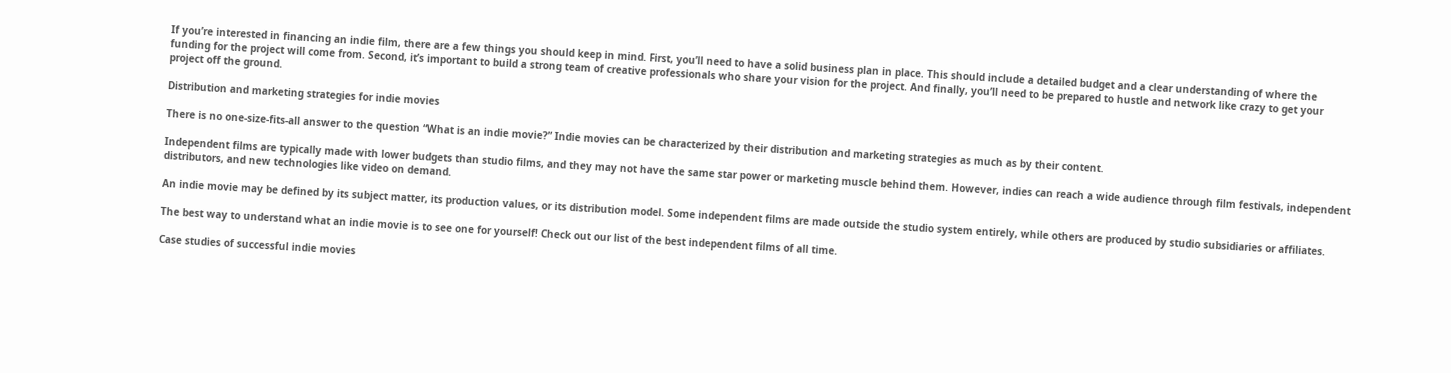If you’re interested in financing an indie film, there are a few things you should keep in mind. First, you’ll need to have a solid business plan in place. This should include a detailed budget and a clear understanding of where the funding for the project will come from. Second, it’s important to build a strong team of creative professionals who share your vision for the project. And finally, you’ll need to be prepared to hustle and network like crazy to get your project off the ground.

Distribution and marketing strategies for indie movies

There is no one-size-fits-all answer to the question “What is an indie movie?” Indie movies can be characterized by their distribution and marketing strategies as much as by their content.

Independent films are typically made with lower budgets than studio films, and they may not have the same star power or marketing muscle behind them. However, indies can reach a wide audience through film festivals, independent distributors, and new technologies like video on demand.

An indie movie may be defined by its subject matter, its production values, or its distribution model. Some independent films are made outside the studio system entirely, while others are produced by studio subsidiaries or affiliates.

The best way to understand what an indie movie is to see one for yourself! Check out our list of the best independent films of all time.

Case studies of successful indie movies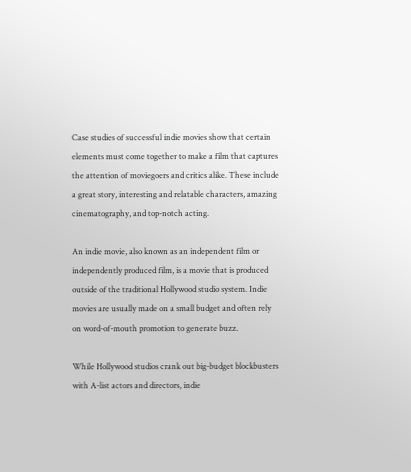Case studies of successful indie movies show that certain elements must come together to make a film that captures the attention of moviegoers and critics alike. These include a great story, interesting and relatable characters, amazing cinematography, and top-notch acting.

An indie movie, also known as an independent film or independently produced film, is a movie that is produced outside of the traditional Hollywood studio system. Indie movies are usually made on a small budget and often rely on word-of-mouth promotion to generate buzz.

While Hollywood studios crank out big-budget blockbusters with A-list actors and directors, indie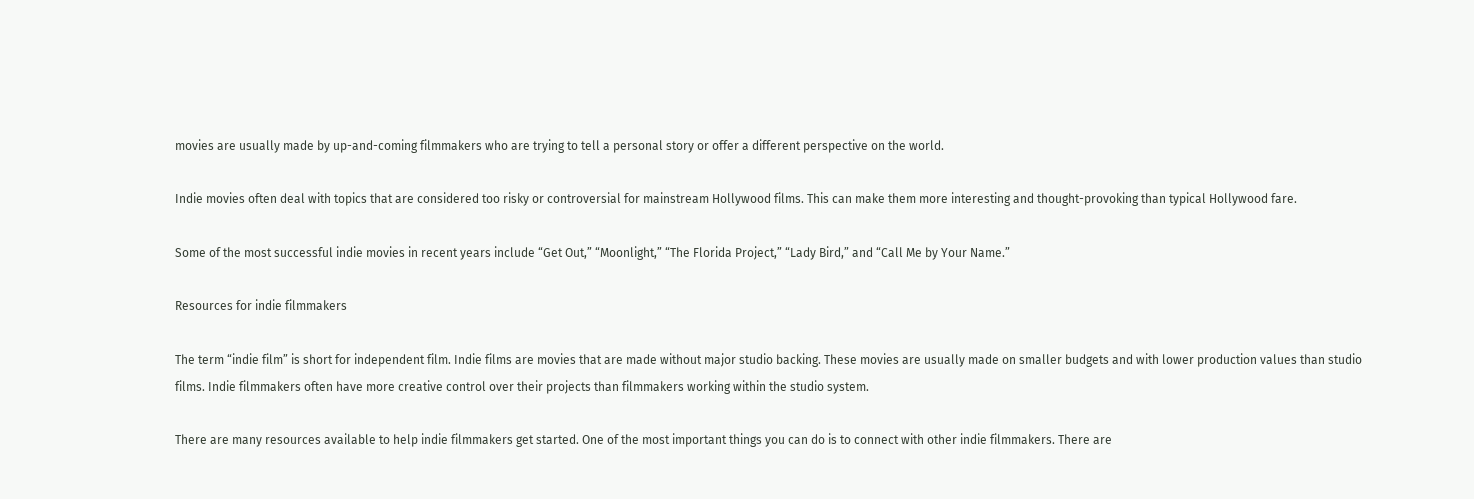movies are usually made by up-and-coming filmmakers who are trying to tell a personal story or offer a different perspective on the world.

Indie movies often deal with topics that are considered too risky or controversial for mainstream Hollywood films. This can make them more interesting and thought-provoking than typical Hollywood fare.

Some of the most successful indie movies in recent years include “Get Out,” “Moonlight,” “The Florida Project,” “Lady Bird,” and “Call Me by Your Name.”

Resources for indie filmmakers

The term “indie film” is short for independent film. Indie films are movies that are made without major studio backing. These movies are usually made on smaller budgets and with lower production values than studio films. Indie filmmakers often have more creative control over their projects than filmmakers working within the studio system.

There are many resources available to help indie filmmakers get started. One of the most important things you can do is to connect with other indie filmmakers. There are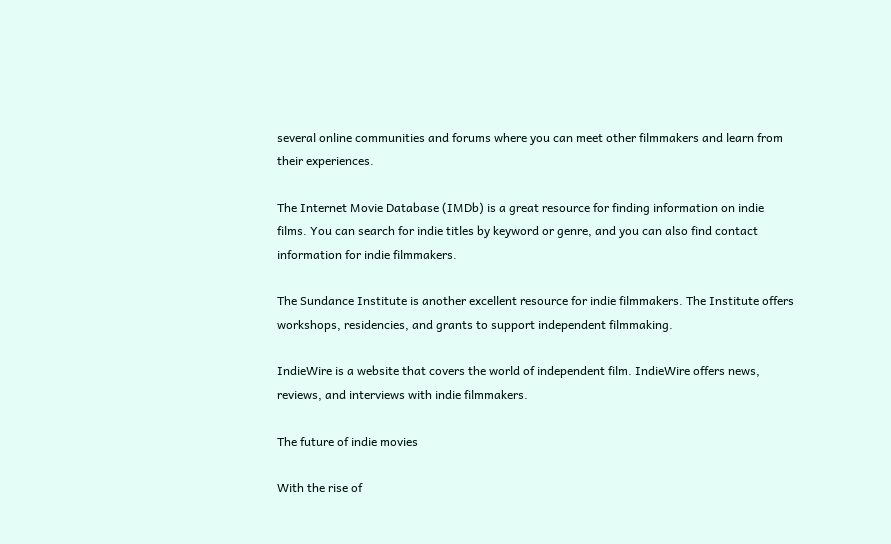several online communities and forums where you can meet other filmmakers and learn from their experiences.

The Internet Movie Database (IMDb) is a great resource for finding information on indie films. You can search for indie titles by keyword or genre, and you can also find contact information for indie filmmakers.

The Sundance Institute is another excellent resource for indie filmmakers. The Institute offers workshops, residencies, and grants to support independent filmmaking.

IndieWire is a website that covers the world of independent film. IndieWire offers news, reviews, and interviews with indie filmmakers.

The future of indie movies

With the rise of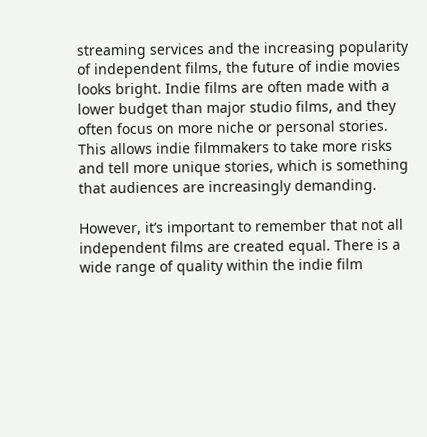streaming services and the increasing popularity of independent films, the future of indie movies looks bright. Indie films are often made with a lower budget than major studio films, and they often focus on more niche or personal stories. This allows indie filmmakers to take more risks and tell more unique stories, which is something that audiences are increasingly demanding.

However, it’s important to remember that not all independent films are created equal. There is a wide range of quality within the indie film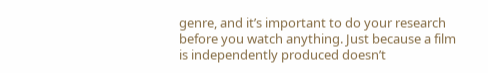genre, and it’s important to do your research before you watch anything. Just because a film is independently produced doesn’t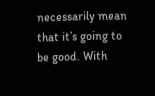necessarily mean that it’s going to be good. With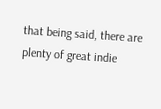that being said, there are plenty of great indie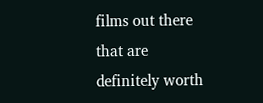films out there that are definitely worth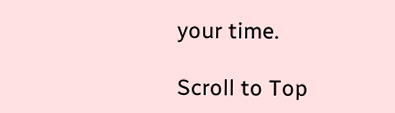your time.

Scroll to Top